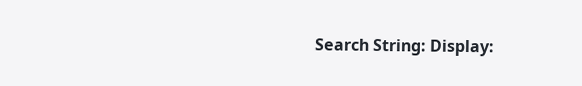Search String: Display: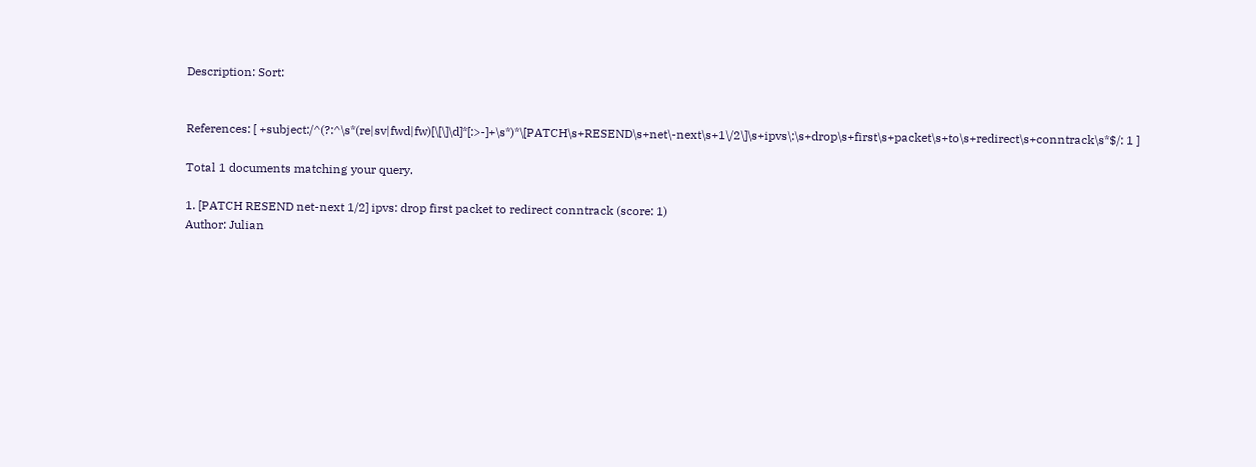Description: Sort:


References: [ +subject:/^(?:^\s*(re|sv|fwd|fw)[\[\]\d]*[:>-]+\s*)*\[PATCH\s+RESEND\s+net\-next\s+1\/2\]\s+ipvs\:\s+drop\s+first\s+packet\s+to\s+redirect\s+conntrack\s*$/: 1 ]

Total 1 documents matching your query.

1. [PATCH RESEND net-next 1/2] ipvs: drop first packet to redirect conntrack (score: 1)
Author: Julian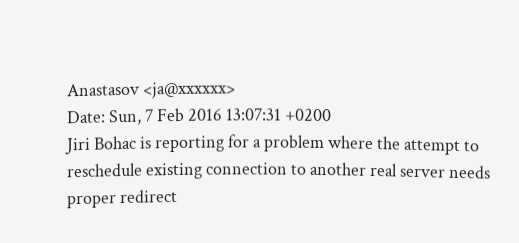Anastasov <ja@xxxxxx>
Date: Sun, 7 Feb 2016 13:07:31 +0200
Jiri Bohac is reporting for a problem where the attempt to reschedule existing connection to another real server needs proper redirect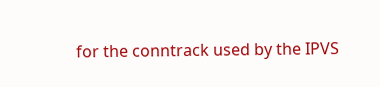for the conntrack used by the IPVS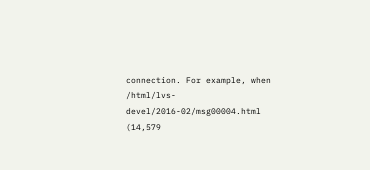connection. For example, when
/html/lvs-devel/2016-02/msg00004.html (14,579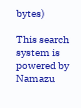bytes)

This search system is powered by Namazu